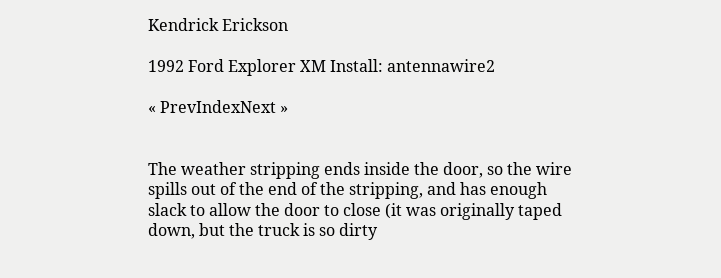Kendrick Erickson

1992 Ford Explorer XM Install: antennawire2

« PrevIndexNext »


The weather stripping ends inside the door, so the wire spills out of the end of the stripping, and has enough slack to allow the door to close (it was originally taped down, but the truck is so dirty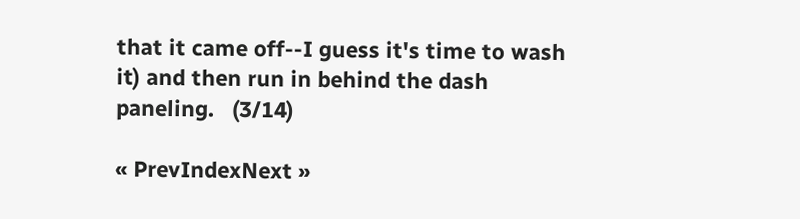that it came off--I guess it's time to wash it) and then run in behind the dash paneling.   (3/14)

« PrevIndexNext »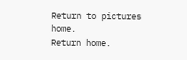Return to pictures home.
Return home.